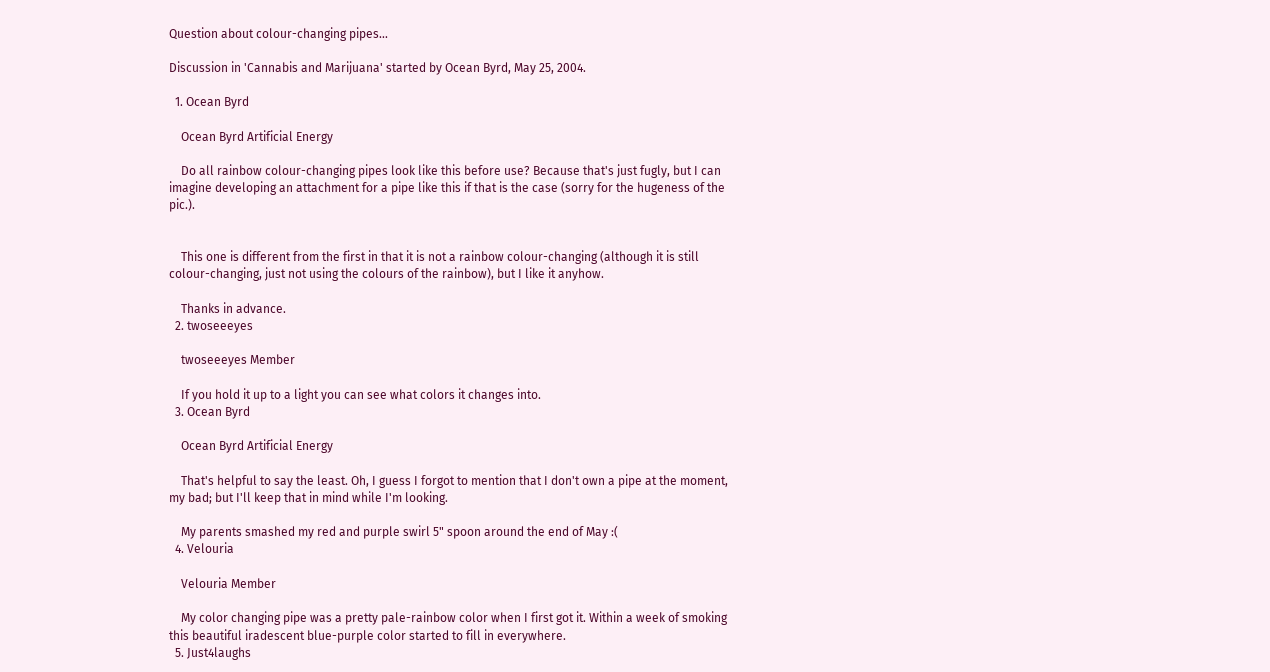Question about colour-changing pipes...

Discussion in 'Cannabis and Marijuana' started by Ocean Byrd, May 25, 2004.

  1. Ocean Byrd

    Ocean Byrd Artificial Energy

    Do all rainbow colour-changing pipes look like this before use? Because that's just fugly, but I can imagine developing an attachment for a pipe like this if that is the case (sorry for the hugeness of the pic.).


    This one is different from the first in that it is not a rainbow colour-changing (although it is still colour-changing, just not using the colours of the rainbow), but I like it anyhow.

    Thanks in advance.
  2. twoseeeyes

    twoseeeyes Member

    If you hold it up to a light you can see what colors it changes into.
  3. Ocean Byrd

    Ocean Byrd Artificial Energy

    That's helpful to say the least. Oh, I guess I forgot to mention that I don't own a pipe at the moment, my bad; but I'll keep that in mind while I'm looking.

    My parents smashed my red and purple swirl 5" spoon around the end of May :(
  4. Velouria

    Velouria Member

    My color changing pipe was a pretty pale-rainbow color when I first got it. Within a week of smoking this beautiful iradescent blue-purple color started to fill in everywhere.
  5. Just4laughs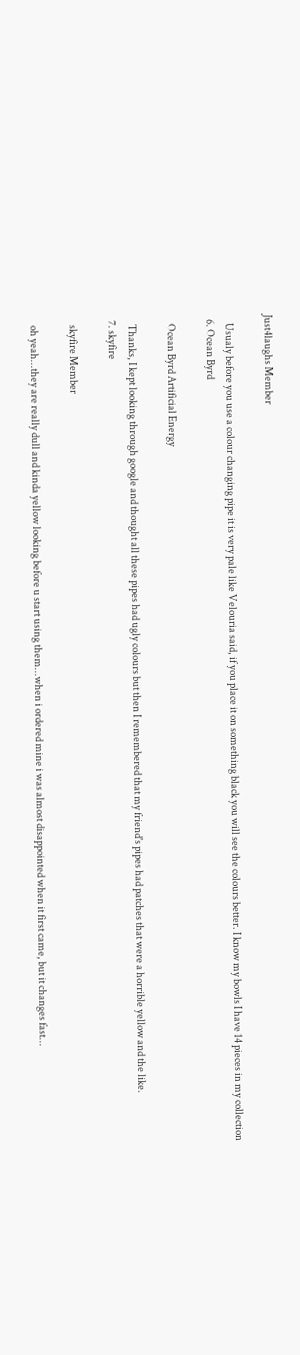Just4laughs Member

    Usualy before you use a colour changing pipe it is very pale like Velouria said, if you place it on something black you will see the colours better. I know my bowls I have 14 pieces in my collection
  6. Ocean Byrd

    Ocean Byrd Artificial Energy

    Thanks, I kept looking through google and thought all these pipes had ugly colours but then I remembered that my friend's pipes had patches that were a horrible yellow and the like.
  7. skyfire

    skyfire Member

    oh yeah...they are really dull and kinda yellow looking before u start using them...when i ordered mine i was almost disappointed when it first came, but it changes fast...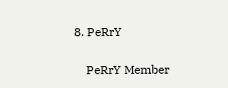8. PeRrY

    PeRrY Member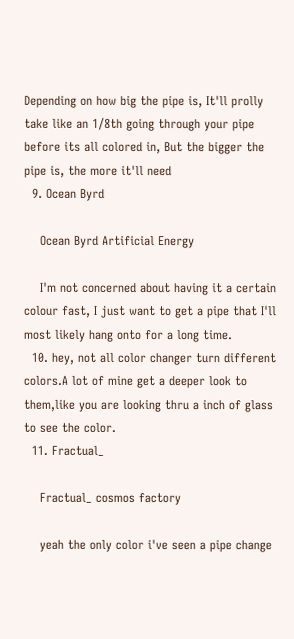Depending on how big the pipe is, It'll prolly take like an 1/8th going through your pipe before its all colored in, But the bigger the pipe is, the more it'll need
  9. Ocean Byrd

    Ocean Byrd Artificial Energy

    I'm not concerned about having it a certain colour fast, I just want to get a pipe that I'll most likely hang onto for a long time.
  10. hey, not all color changer turn different colors.A lot of mine get a deeper look to them,like you are looking thru a inch of glass to see the color.
  11. Fractual_

    Fractual_ cosmos factory

    yeah the only color i've seen a pipe change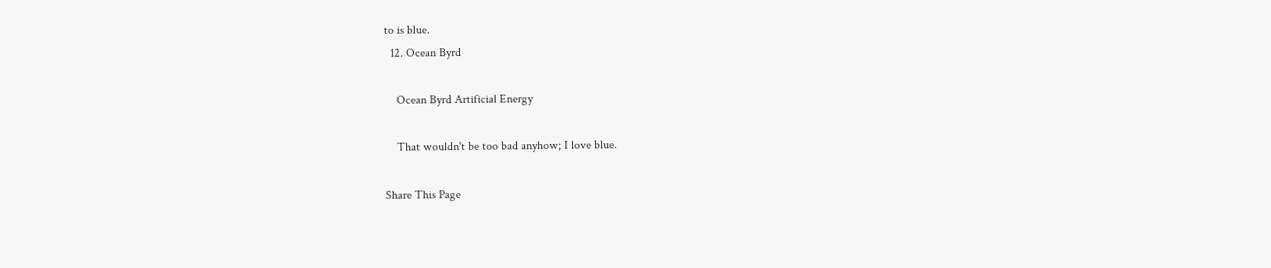to is blue.
  12. Ocean Byrd

    Ocean Byrd Artificial Energy

    That wouldn't be too bad anyhow; I love blue.

Share This Page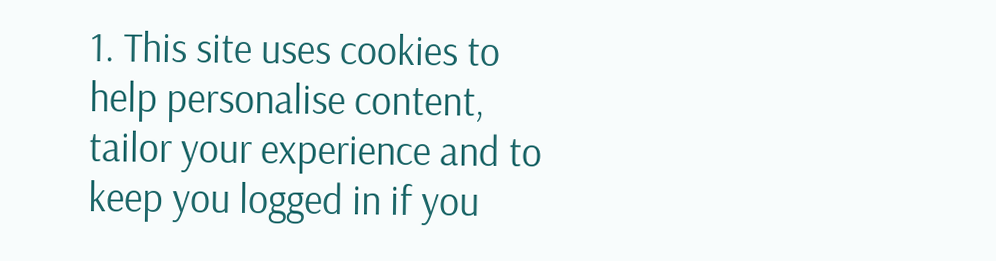1. This site uses cookies to help personalise content, tailor your experience and to keep you logged in if you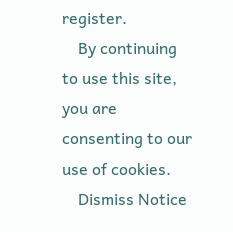register.
    By continuing to use this site, you are consenting to our use of cookies.
    Dismiss Notice